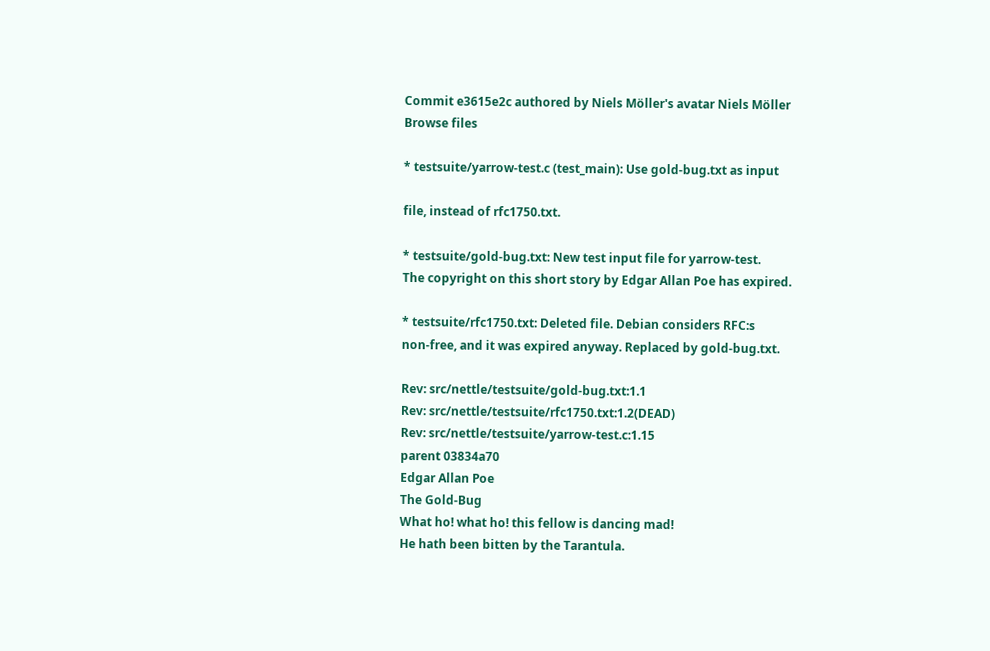Commit e3615e2c authored by Niels Möller's avatar Niels Möller
Browse files

* testsuite/yarrow-test.c (test_main): Use gold-bug.txt as input

file, instead of rfc1750.txt.

* testsuite/gold-bug.txt: New test input file for yarrow-test.
The copyright on this short story by Edgar Allan Poe has expired.

* testsuite/rfc1750.txt: Deleted file. Debian considers RFC:s
non-free, and it was expired anyway. Replaced by gold-bug.txt.

Rev: src/nettle/testsuite/gold-bug.txt:1.1
Rev: src/nettle/testsuite/rfc1750.txt:1.2(DEAD)
Rev: src/nettle/testsuite/yarrow-test.c:1.15
parent 03834a70
Edgar Allan Poe
The Gold-Bug
What ho! what ho! this fellow is dancing mad!
He hath been bitten by the Tarantula.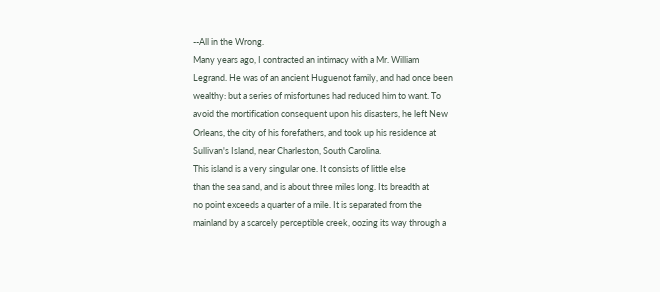--All in the Wrong.
Many years ago, I contracted an intimacy with a Mr. William
Legrand. He was of an ancient Huguenot family, and had once been
wealthy: but a series of misfortunes had reduced him to want. To
avoid the mortification consequent upon his disasters, he left New
Orleans, the city of his forefathers, and took up his residence at
Sullivan's Island, near Charleston, South Carolina.
This island is a very singular one. It consists of little else
than the sea sand, and is about three miles long. Its breadth at
no point exceeds a quarter of a mile. It is separated from the
mainland by a scarcely perceptible creek, oozing its way through a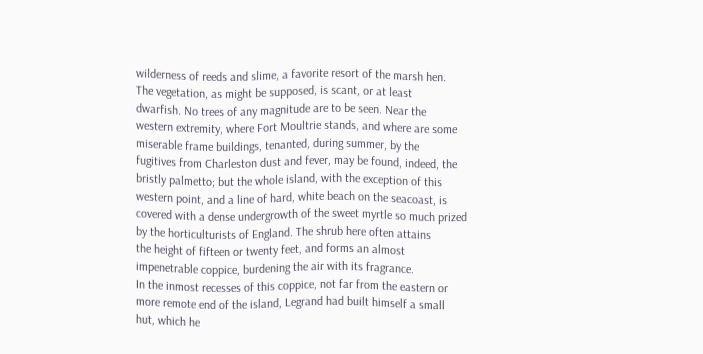wilderness of reeds and slime, a favorite resort of the marsh hen.
The vegetation, as might be supposed, is scant, or at least
dwarfish. No trees of any magnitude are to be seen. Near the
western extremity, where Fort Moultrie stands, and where are some
miserable frame buildings, tenanted, during summer, by the
fugitives from Charleston dust and fever, may be found, indeed, the
bristly palmetto; but the whole island, with the exception of this
western point, and a line of hard, white beach on the seacoast, is
covered with a dense undergrowth of the sweet myrtle so much prized
by the horticulturists of England. The shrub here often attains
the height of fifteen or twenty feet, and forms an almost
impenetrable coppice, burdening the air with its fragrance.
In the inmost recesses of this coppice, not far from the eastern or
more remote end of the island, Legrand had built himself a small
hut, which he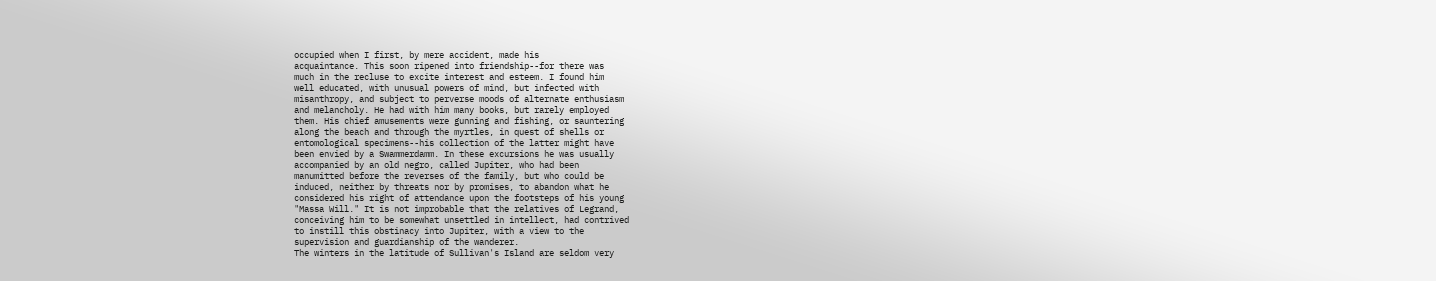occupied when I first, by mere accident, made his
acquaintance. This soon ripened into friendship--for there was
much in the recluse to excite interest and esteem. I found him
well educated, with unusual powers of mind, but infected with
misanthropy, and subject to perverse moods of alternate enthusiasm
and melancholy. He had with him many books, but rarely employed
them. His chief amusements were gunning and fishing, or sauntering
along the beach and through the myrtles, in quest of shells or
entomological specimens--his collection of the latter might have
been envied by a Swammerdamm. In these excursions he was usually
accompanied by an old negro, called Jupiter, who had been
manumitted before the reverses of the family, but who could be
induced, neither by threats nor by promises, to abandon what he
considered his right of attendance upon the footsteps of his young
"Massa Will." It is not improbable that the relatives of Legrand,
conceiving him to be somewhat unsettled in intellect, had contrived
to instill this obstinacy into Jupiter, with a view to the
supervision and guardianship of the wanderer.
The winters in the latitude of Sullivan's Island are seldom very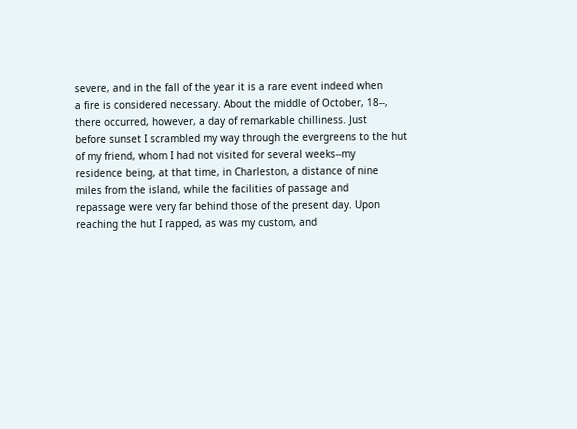severe, and in the fall of the year it is a rare event indeed when
a fire is considered necessary. About the middle of October, 18--,
there occurred, however, a day of remarkable chilliness. Just
before sunset I scrambled my way through the evergreens to the hut
of my friend, whom I had not visited for several weeks--my
residence being, at that time, in Charleston, a distance of nine
miles from the island, while the facilities of passage and
repassage were very far behind those of the present day. Upon
reaching the hut I rapped, as was my custom, and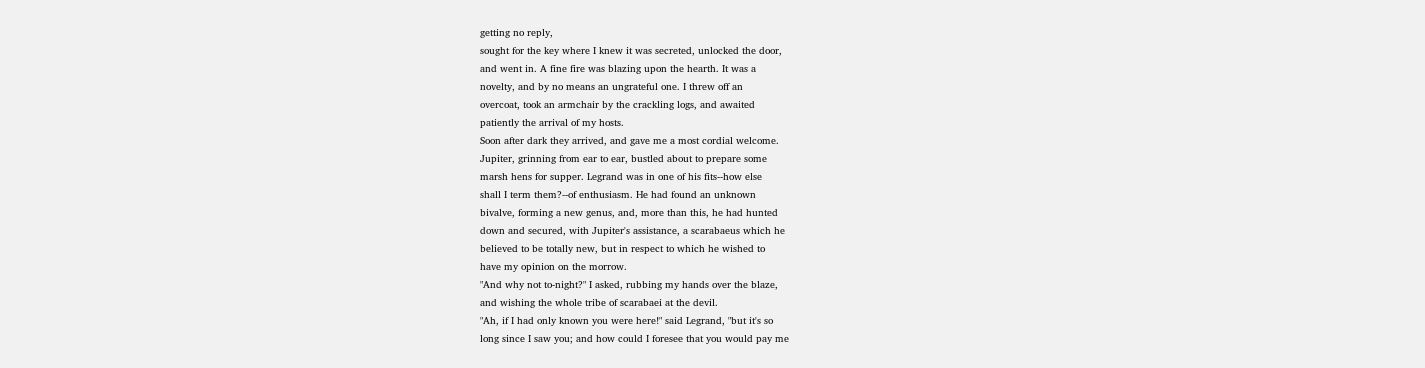getting no reply,
sought for the key where I knew it was secreted, unlocked the door,
and went in. A fine fire was blazing upon the hearth. It was a
novelty, and by no means an ungrateful one. I threw off an
overcoat, took an armchair by the crackling logs, and awaited
patiently the arrival of my hosts.
Soon after dark they arrived, and gave me a most cordial welcome.
Jupiter, grinning from ear to ear, bustled about to prepare some
marsh hens for supper. Legrand was in one of his fits--how else
shall I term them?--of enthusiasm. He had found an unknown
bivalve, forming a new genus, and, more than this, he had hunted
down and secured, with Jupiter's assistance, a scarabaeus which he
believed to be totally new, but in respect to which he wished to
have my opinion on the morrow.
"And why not to-night?" I asked, rubbing my hands over the blaze,
and wishing the whole tribe of scarabaei at the devil.
"Ah, if I had only known you were here!" said Legrand, "but it's so
long since I saw you; and how could I foresee that you would pay me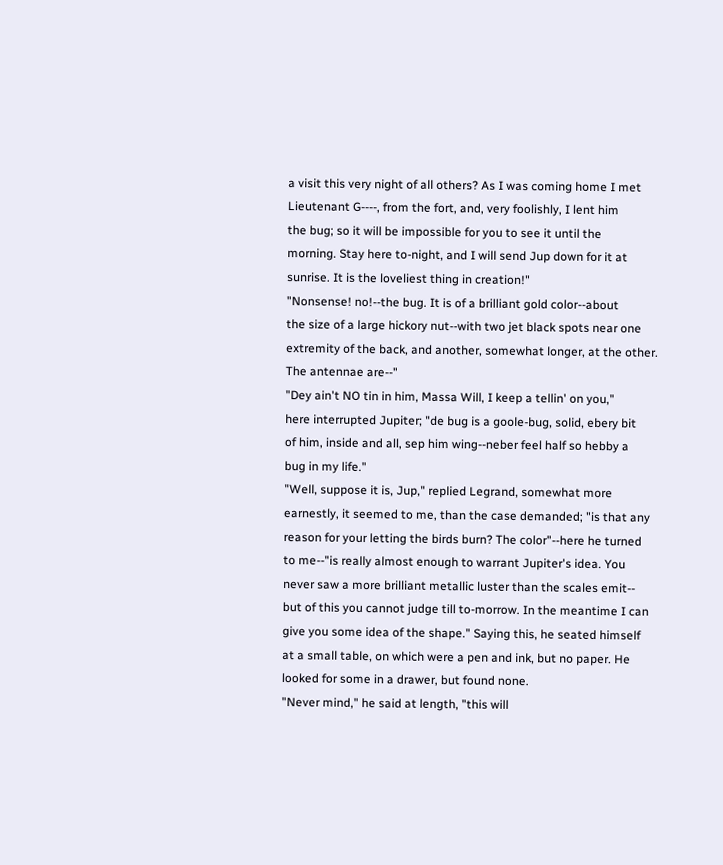a visit this very night of all others? As I was coming home I met
Lieutenant G----, from the fort, and, very foolishly, I lent him
the bug; so it will be impossible for you to see it until the
morning. Stay here to-night, and I will send Jup down for it at
sunrise. It is the loveliest thing in creation!"
"Nonsense! no!--the bug. It is of a brilliant gold color--about
the size of a large hickory nut--with two jet black spots near one
extremity of the back, and another, somewhat longer, at the other.
The antennae are--"
"Dey ain't NO tin in him, Massa Will, I keep a tellin' on you,"
here interrupted Jupiter; "de bug is a goole-bug, solid, ebery bit
of him, inside and all, sep him wing--neber feel half so hebby a
bug in my life."
"Well, suppose it is, Jup," replied Legrand, somewhat more
earnestly, it seemed to me, than the case demanded; "is that any
reason for your letting the birds burn? The color"--here he turned
to me--"is really almost enough to warrant Jupiter's idea. You
never saw a more brilliant metallic luster than the scales emit--
but of this you cannot judge till to-morrow. In the meantime I can
give you some idea of the shape." Saying this, he seated himself
at a small table, on which were a pen and ink, but no paper. He
looked for some in a drawer, but found none.
"Never mind," he said at length, "this will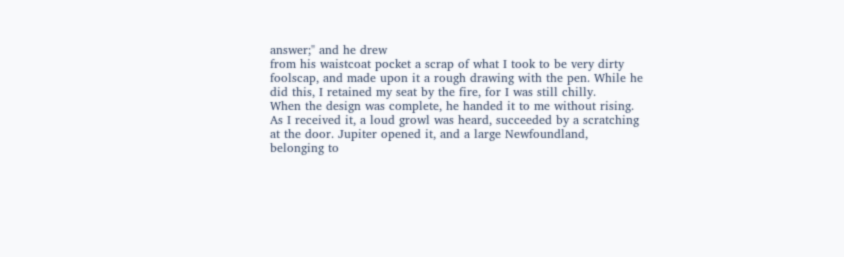answer;" and he drew
from his waistcoat pocket a scrap of what I took to be very dirty
foolscap, and made upon it a rough drawing with the pen. While he
did this, I retained my seat by the fire, for I was still chilly.
When the design was complete, he handed it to me without rising.
As I received it, a loud growl was heard, succeeded by a scratching
at the door. Jupiter opened it, and a large Newfoundland,
belonging to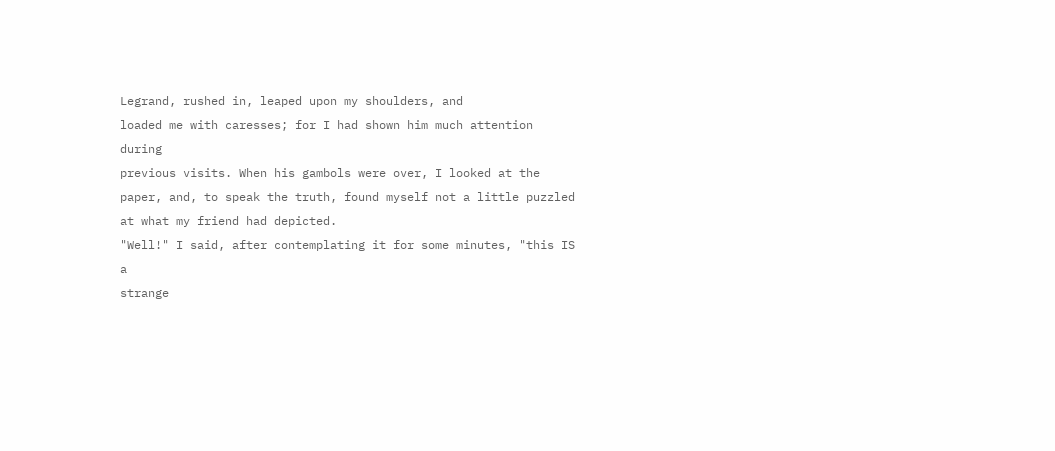Legrand, rushed in, leaped upon my shoulders, and
loaded me with caresses; for I had shown him much attention during
previous visits. When his gambols were over, I looked at the
paper, and, to speak the truth, found myself not a little puzzled
at what my friend had depicted.
"Well!" I said, after contemplating it for some minutes, "this IS a
strange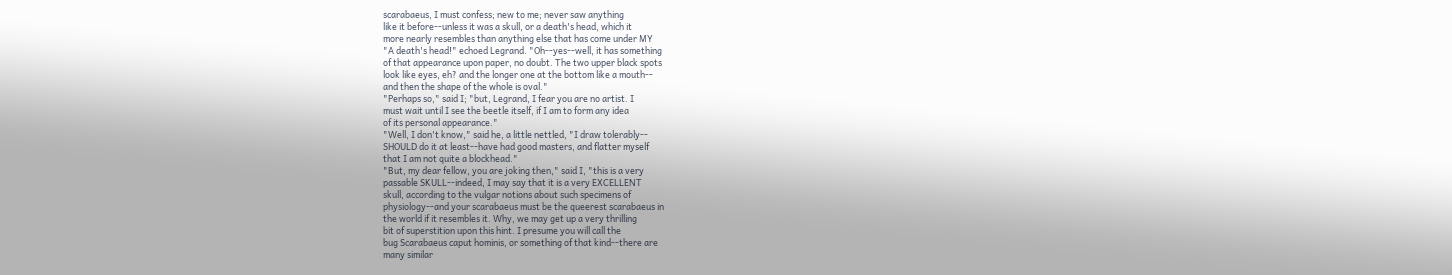scarabaeus, I must confess; new to me; never saw anything
like it before--unless it was a skull, or a death's head, which it
more nearly resembles than anything else that has come under MY
"A death's head!" echoed Legrand. "Oh--yes--well, it has something
of that appearance upon paper, no doubt. The two upper black spots
look like eyes, eh? and the longer one at the bottom like a mouth--
and then the shape of the whole is oval."
"Perhaps so," said I; "but, Legrand, I fear you are no artist. I
must wait until I see the beetle itself, if I am to form any idea
of its personal appearance."
"Well, I don't know," said he, a little nettled, "I draw tolerably--
SHOULD do it at least--have had good masters, and flatter myself
that I am not quite a blockhead."
"But, my dear fellow, you are joking then," said I, "this is a very
passable SKULL--indeed, I may say that it is a very EXCELLENT
skull, according to the vulgar notions about such specimens of
physiology--and your scarabaeus must be the queerest scarabaeus in
the world if it resembles it. Why, we may get up a very thrilling
bit of superstition upon this hint. I presume you will call the
bug Scarabaeus caput hominis, or something of that kind--there are
many similar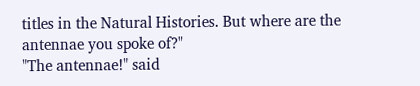titles in the Natural Histories. But where are the
antennae you spoke of?"
"The antennae!" said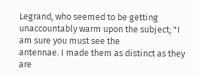Legrand, who seemed to be getting
unaccountably warm upon the subject; "I am sure you must see the
antennae. I made them as distinct as they are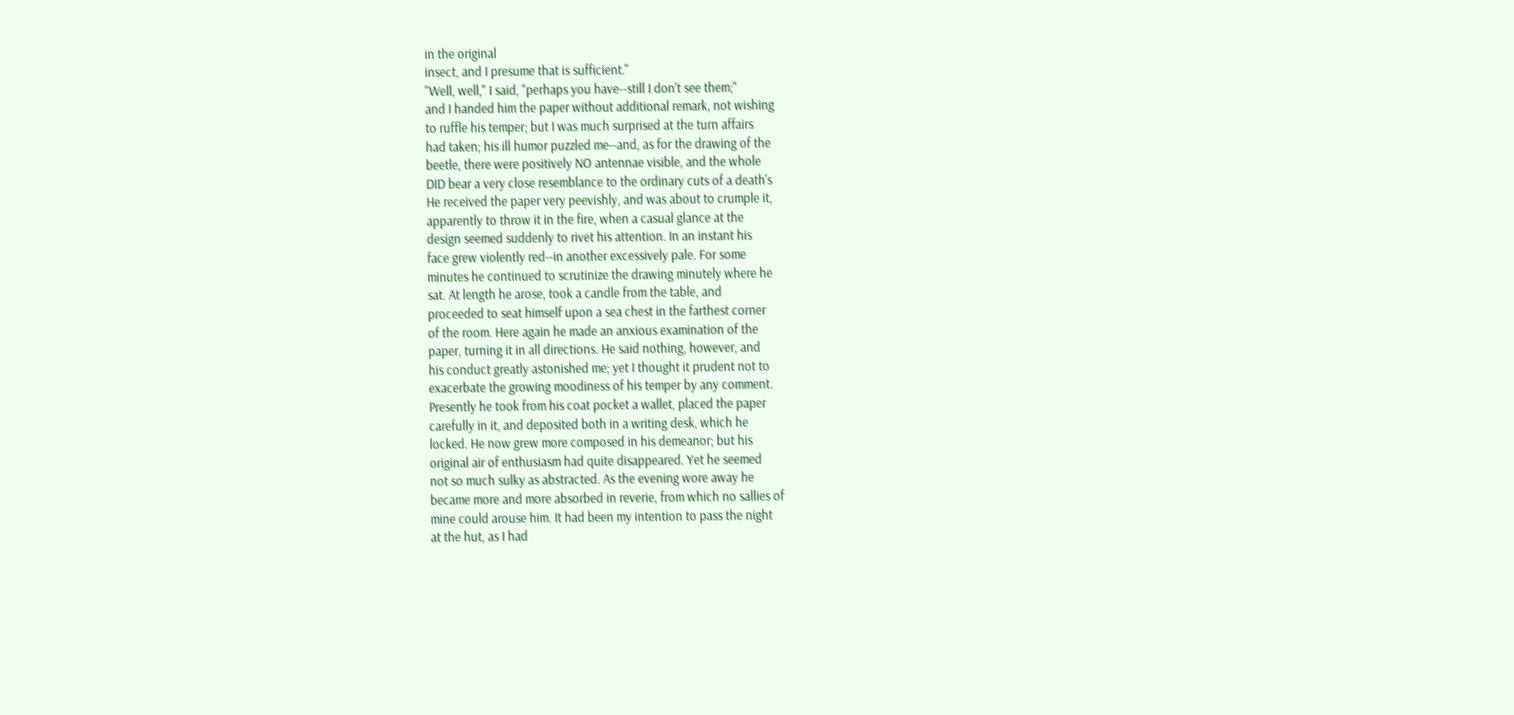in the original
insect, and I presume that is sufficient."
"Well, well," I said, "perhaps you have--still I don't see them;"
and I handed him the paper without additional remark, not wishing
to ruffle his temper; but I was much surprised at the turn affairs
had taken; his ill humor puzzled me--and, as for the drawing of the
beetle, there were positively NO antennae visible, and the whole
DID bear a very close resemblance to the ordinary cuts of a death's
He received the paper very peevishly, and was about to crumple it,
apparently to throw it in the fire, when a casual glance at the
design seemed suddenly to rivet his attention. In an instant his
face grew violently red--in another excessively pale. For some
minutes he continued to scrutinize the drawing minutely where he
sat. At length he arose, took a candle from the table, and
proceeded to seat himself upon a sea chest in the farthest corner
of the room. Here again he made an anxious examination of the
paper, turning it in all directions. He said nothing, however, and
his conduct greatly astonished me; yet I thought it prudent not to
exacerbate the growing moodiness of his temper by any comment.
Presently he took from his coat pocket a wallet, placed the paper
carefully in it, and deposited both in a writing desk, which he
locked. He now grew more composed in his demeanor; but his
original air of enthusiasm had quite disappeared. Yet he seemed
not so much sulky as abstracted. As the evening wore away he
became more and more absorbed in reverie, from which no sallies of
mine could arouse him. It had been my intention to pass the night
at the hut, as I had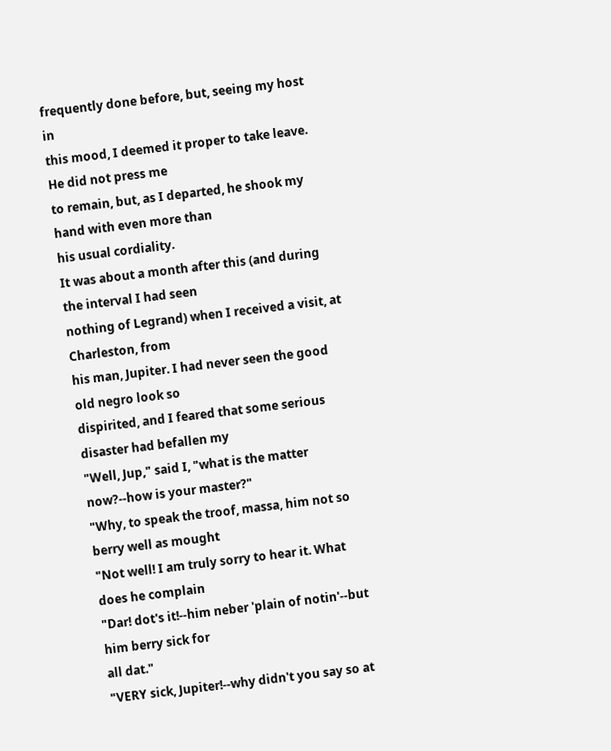frequently done before, but, seeing my host in
this mood, I deemed it proper to take leave. He did not press me
to remain, but, as I departed, he shook my hand with even more than
his usual cordiality.
It was about a month after this (and during the interval I had seen
nothing of Legrand) when I received a visit, at Charleston, from
his man, Jupiter. I had never seen the good old negro look so
dispirited, and I feared that some serious disaster had befallen my
"Well, Jup," said I, "what is the matter now?--how is your master?"
"Why, to speak the troof, massa, him not so berry well as mought
"Not well! I am truly sorry to hear it. What does he complain
"Dar! dot's it!--him neber 'plain of notin'--but him berry sick for
all dat."
"VERY sick, Jupiter!--why didn't you say so at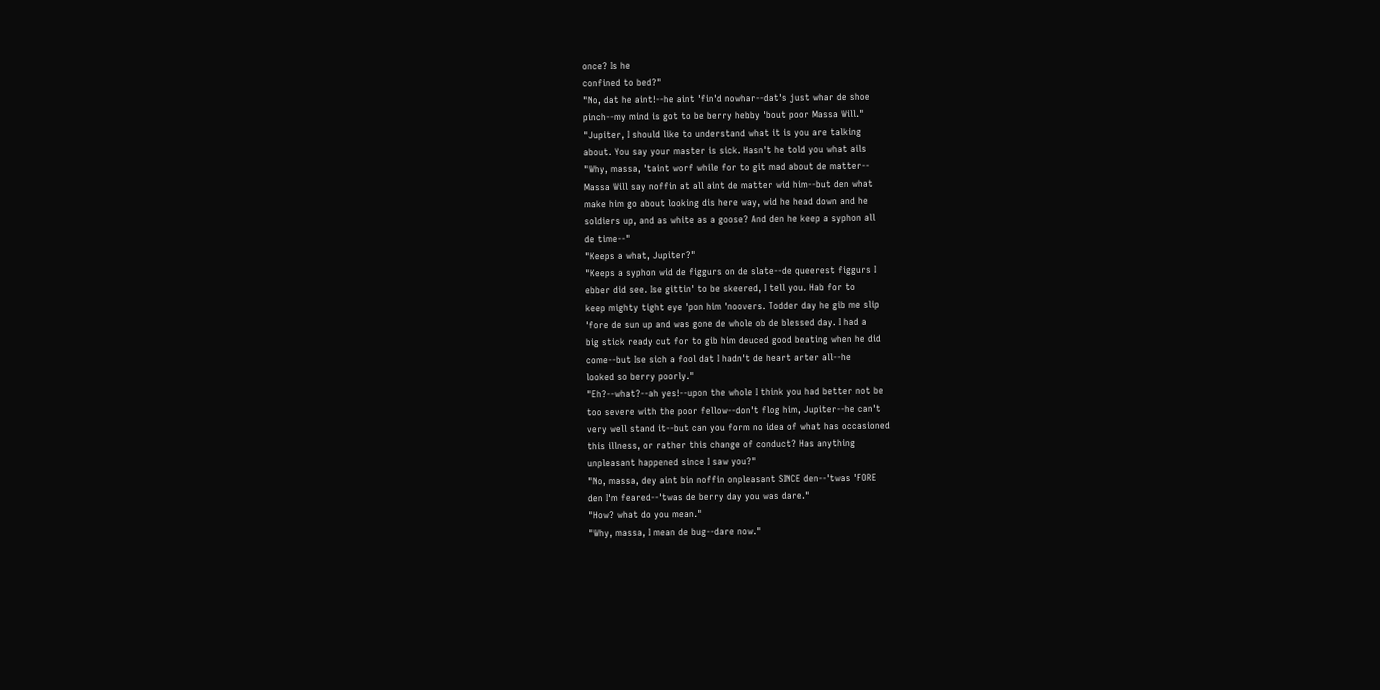once? Is he
confined to bed?"
"No, dat he aint!--he aint 'fin'd nowhar--dat's just whar de shoe
pinch--my mind is got to be berry hebby 'bout poor Massa Will."
"Jupiter, I should like to understand what it is you are talking
about. You say your master is sick. Hasn't he told you what ails
"Why, massa, 'taint worf while for to git mad about de matter--
Massa Will say noffin at all aint de matter wid him--but den what
make him go about looking dis here way, wid he head down and he
soldiers up, and as white as a goose? And den he keep a syphon all
de time--"
"Keeps a what, Jupiter?"
"Keeps a syphon wid de figgurs on de slate--de queerest figgurs I
ebber did see. Ise gittin' to be skeered, I tell you. Hab for to
keep mighty tight eye 'pon him 'noovers. Todder day he gib me slip
'fore de sun up and was gone de whole ob de blessed day. I had a
big stick ready cut for to gib him deuced good beating when he did
come--but Ise sich a fool dat I hadn't de heart arter all--he
looked so berry poorly."
"Eh?--what?--ah yes!--upon the whole I think you had better not be
too severe with the poor fellow--don't flog him, Jupiter--he can't
very well stand it--but can you form no idea of what has occasioned
this illness, or rather this change of conduct? Has anything
unpleasant happened since I saw you?"
"No, massa, dey aint bin noffin onpleasant SINCE den--'twas 'FORE
den I'm feared--'twas de berry day you was dare."
"How? what do you mean."
"Why, massa, I mean de bug--dare now."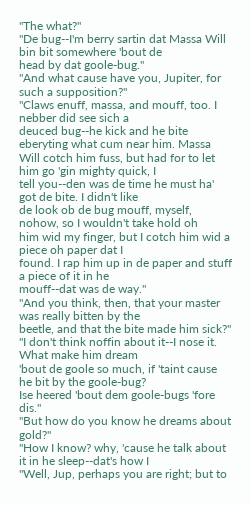"The what?"
"De bug--I'm berry sartin dat Massa Will bin bit somewhere 'bout de
head by dat goole-bug."
"And what cause have you, Jupiter, for such a supposition?"
"Claws enuff, massa, and mouff, too. I nebber did see sich a
deuced bug--he kick and he bite eberyting what cum near him. Massa
Will cotch him fuss, but had for to let him go 'gin mighty quick, I
tell you--den was de time he must ha' got de bite. I didn't like
de look ob de bug mouff, myself, nohow, so I wouldn't take hold oh
him wid my finger, but I cotch him wid a piece oh paper dat I
found. I rap him up in de paper and stuff a piece of it in he
mouff--dat was de way."
"And you think, then, that your master was really bitten by the
beetle, and that the bite made him sick?"
"I don't think noffin about it--I nose it. What make him dream
'bout de goole so much, if 'taint cause he bit by the goole-bug?
Ise heered 'bout dem goole-bugs 'fore dis."
"But how do you know he dreams about gold?"
"How I know? why, 'cause he talk about it in he sleep--dat's how I
"Well, Jup, perhaps you are right; but to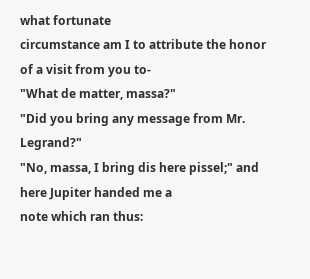what fortunate
circumstance am I to attribute the honor of a visit from you to-
"What de matter, massa?"
"Did you bring any message from Mr. Legrand?"
"No, massa, I bring dis here pissel;" and here Jupiter handed me a
note which ran thus: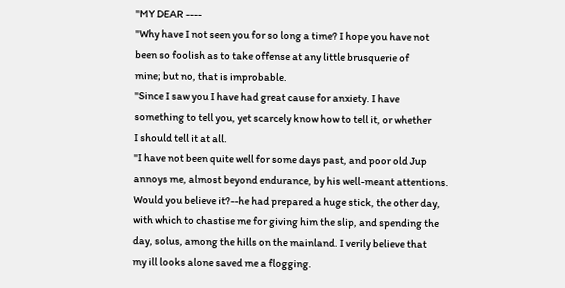"MY DEAR ----
"Why have I not seen you for so long a time? I hope you have not
been so foolish as to take offense at any little brusquerie of
mine; but no, that is improbable.
"Since I saw you I have had great cause for anxiety. I have
something to tell you, yet scarcely know how to tell it, or whether
I should tell it at all.
"I have not been quite well for some days past, and poor old Jup
annoys me, almost beyond endurance, by his well-meant attentions.
Would you believe it?--he had prepared a huge stick, the other day,
with which to chastise me for giving him the slip, and spending the
day, solus, among the hills on the mainland. I verily believe that
my ill looks alone saved me a flogging.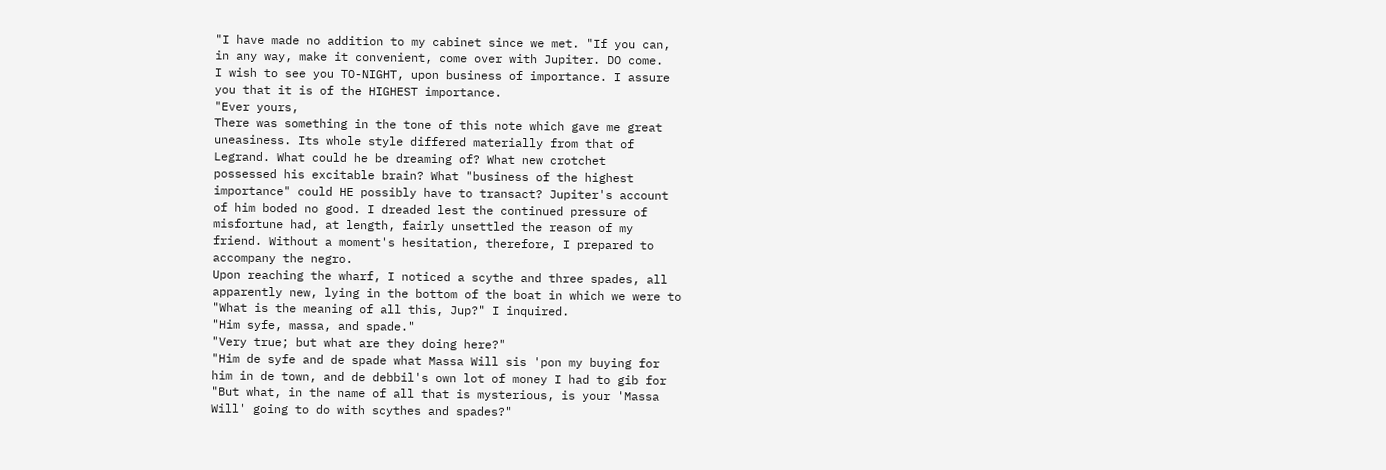"I have made no addition to my cabinet since we met. "If you can,
in any way, make it convenient, come over with Jupiter. DO come.
I wish to see you TO-NIGHT, upon business of importance. I assure
you that it is of the HIGHEST importance.
"Ever yours,
There was something in the tone of this note which gave me great
uneasiness. Its whole style differed materially from that of
Legrand. What could he be dreaming of? What new crotchet
possessed his excitable brain? What "business of the highest
importance" could HE possibly have to transact? Jupiter's account
of him boded no good. I dreaded lest the continued pressure of
misfortune had, at length, fairly unsettled the reason of my
friend. Without a moment's hesitation, therefore, I prepared to
accompany the negro.
Upon reaching the wharf, I noticed a scythe and three spades, all
apparently new, lying in the bottom of the boat in which we were to
"What is the meaning of all this, Jup?" I inquired.
"Him syfe, massa, and spade."
"Very true; but what are they doing here?"
"Him de syfe and de spade what Massa Will sis 'pon my buying for
him in de town, and de debbil's own lot of money I had to gib for
"But what, in the name of all that is mysterious, is your 'Massa
Will' going to do with scythes and spades?"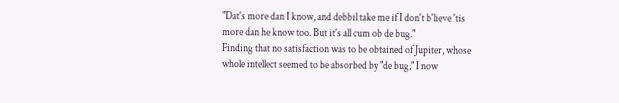"Dat's more dan I know, and debbil take me if I don't b'lieve 'tis
more dan he know too. But it's all cum ob de bug."
Finding that no satisfaction was to be obtained of Jupiter, whose
whole intellect seemed to be absorbed by "de bug," I now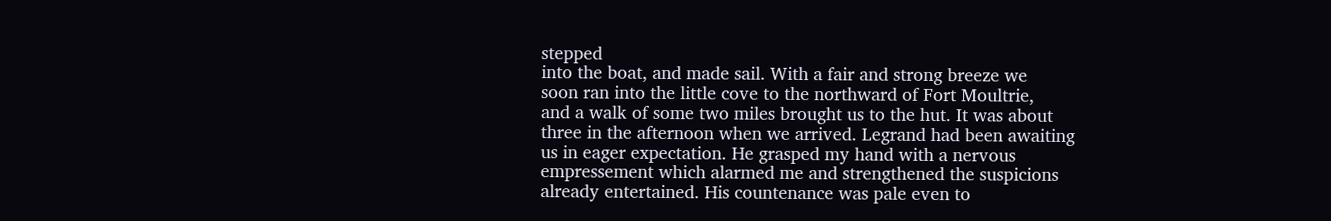stepped
into the boat, and made sail. With a fair and strong breeze we
soon ran into the little cove to the northward of Fort Moultrie,
and a walk of some two miles brought us to the hut. It was about
three in the afternoon when we arrived. Legrand had been awaiting
us in eager expectation. He grasped my hand with a nervous
empressement which alarmed me and strengthened the suspicions
already entertained. His countenance was pale even to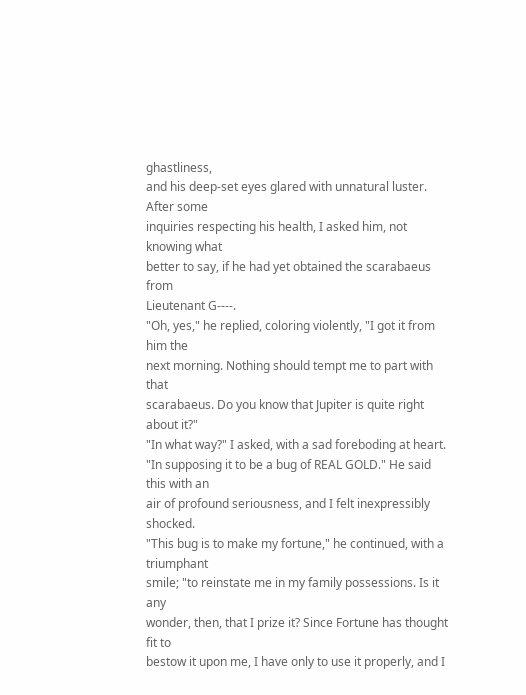ghastliness,
and his deep-set eyes glared with unnatural luster. After some
inquiries respecting his health, I asked him, not knowing what
better to say, if he had yet obtained the scarabaeus from
Lieutenant G----.
"Oh, yes," he replied, coloring violently, "I got it from him the
next morning. Nothing should tempt me to part with that
scarabaeus. Do you know that Jupiter is quite right about it?"
"In what way?" I asked, with a sad foreboding at heart.
"In supposing it to be a bug of REAL GOLD." He said this with an
air of profound seriousness, and I felt inexpressibly shocked.
"This bug is to make my fortune," he continued, with a triumphant
smile; "to reinstate me in my family possessions. Is it any
wonder, then, that I prize it? Since Fortune has thought fit to
bestow it upon me, I have only to use it properly, and I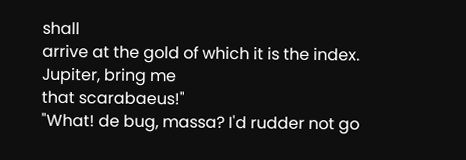shall
arrive at the gold of which it is the index. Jupiter, bring me
that scarabaeus!"
"What! de bug, massa? I'd rudder not go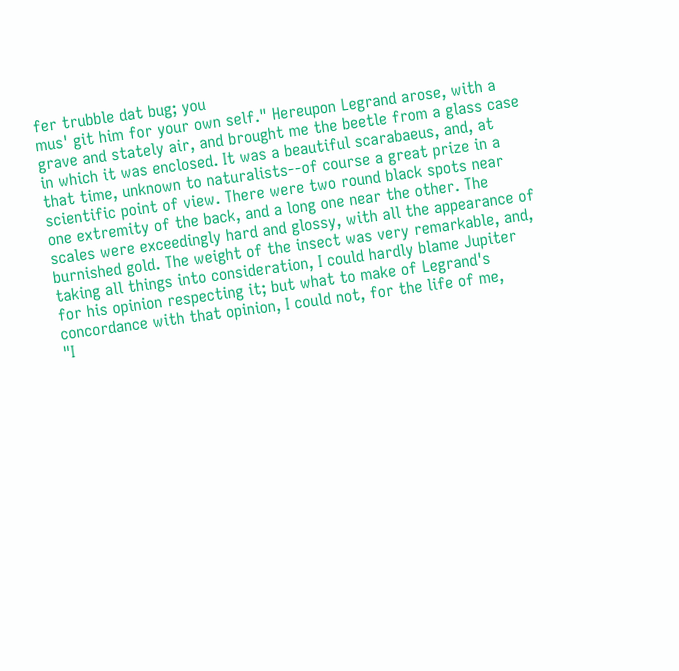fer trubble dat bug; you
mus' git him for your own self." Hereupon Legrand arose, with a
grave and stately air, and brought me the beetle from a glass case
in which it was enclosed. It was a beautiful scarabaeus, and, at
that time, unknown to naturalists--of course a great prize in a
scientific point of view. There were two round black spots near
one extremity of the back, and a long one near the other. The
scales were exceedingly hard and glossy, with all the appearance of
burnished gold. The weight of the insect was very remarkable, and,
taking all things into consideration, I could hardly blame Jupiter
for his opinion respecting it; but what to make of Legrand's
concordance with that opinion, I could not, for the life of me,
"I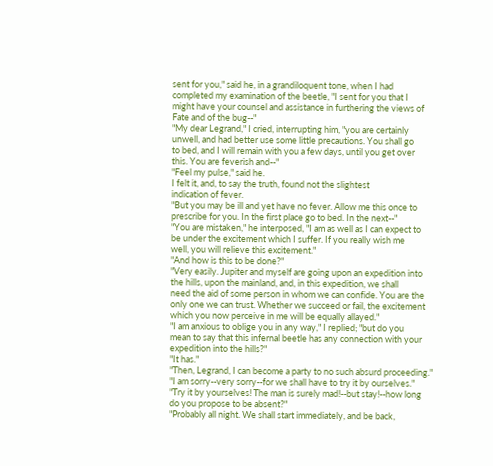sent for you," said he, in a grandiloquent tone, when I had
completed my examination of the beetle, "I sent for you that I
might have your counsel and assistance in furthering the views of
Fate and of the bug--"
"My dear Legrand," I cried, interrupting him, "you are certainly
unwell, and had better use some little precautions. You shall go
to bed, and I will remain with you a few days, until you get over
this. You are feverish and--"
"Feel my pulse," said he.
I felt it, and, to say the truth, found not the slightest
indication of fever.
"But you may be ill and yet have no fever. Allow me this once to
prescribe for you. In the first place go to bed. In the next--"
"You are mistaken," he interposed, "I am as well as I can expect to
be under the excitement which I suffer. If you really wish me
well, you will relieve this excitement."
"And how is this to be done?"
"Very easily. Jupiter and myself are going upon an expedition into
the hills, upon the mainland, and, in this expedition, we shall
need the aid of some person in whom we can confide. You are the
only one we can trust. Whether we succeed or fail, the excitement
which you now perceive in me will be equally allayed."
"I am anxious to oblige you in any way," I replied; "but do you
mean to say that this infernal beetle has any connection with your
expedition into the hills?"
"It has."
"Then, Legrand, I can become a party to no such absurd proceeding."
"I am sorry--very sorry--for we shall have to try it by ourselves."
"Try it by yourselves! The man is surely mad!--but stay!--how long
do you propose to be absent?"
"Probably all night. We shall start immediately, and be back,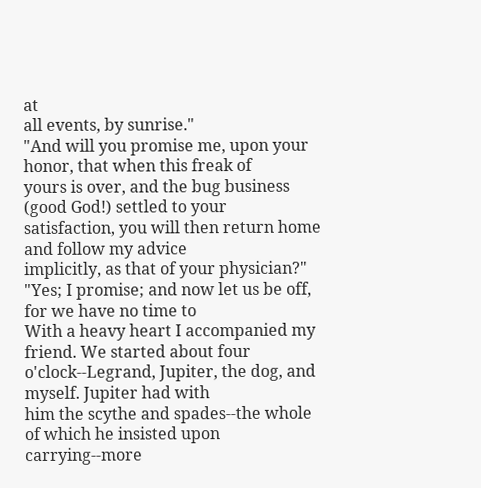at
all events, by sunrise."
"And will you promise me, upon your honor, that when this freak of
yours is over, and the bug business (good God!) settled to your
satisfaction, you will then return home and follow my advice
implicitly, as that of your physician?"
"Yes; I promise; and now let us be off, for we have no time to
With a heavy heart I accompanied my friend. We started about four
o'clock--Legrand, Jupiter, the dog, and myself. Jupiter had with
him the scythe and spades--the whole of which he insisted upon
carrying--more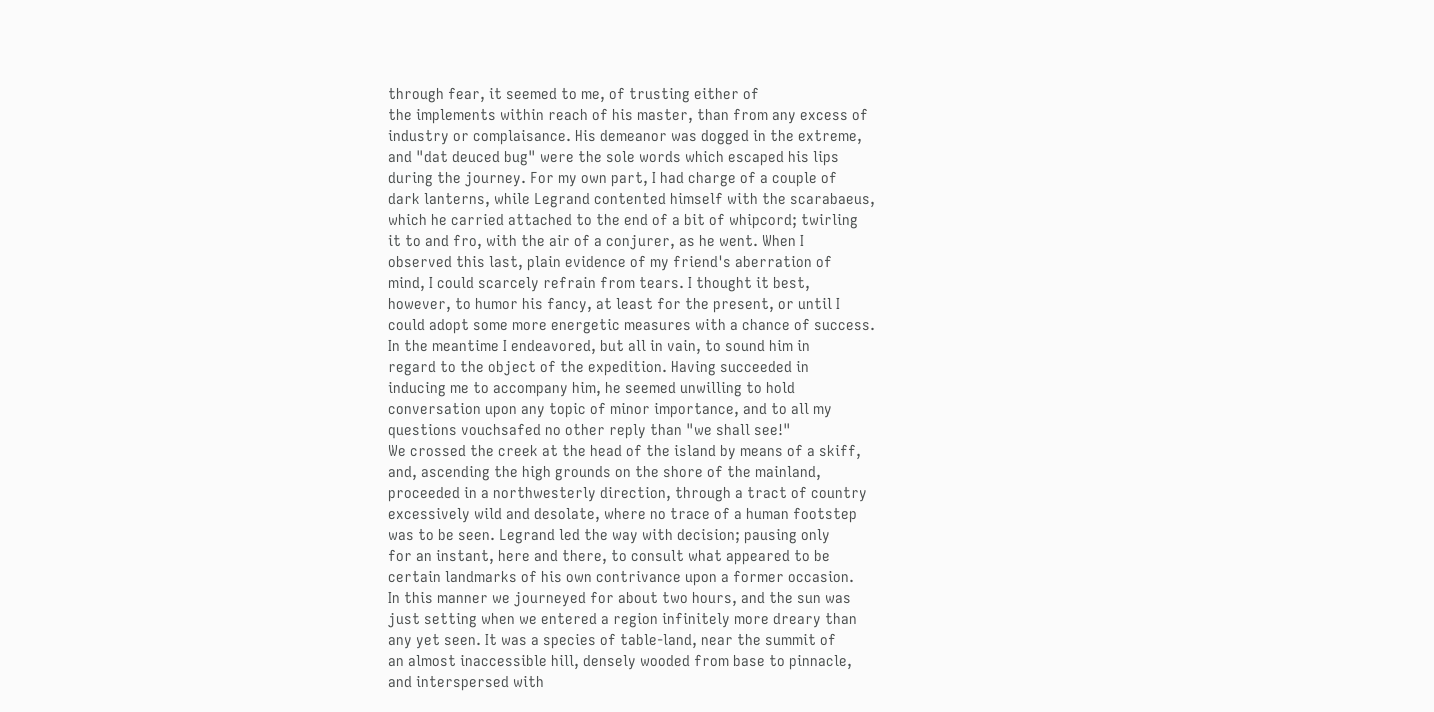through fear, it seemed to me, of trusting either of
the implements within reach of his master, than from any excess of
industry or complaisance. His demeanor was dogged in the extreme,
and "dat deuced bug" were the sole words which escaped his lips
during the journey. For my own part, I had charge of a couple of
dark lanterns, while Legrand contented himself with the scarabaeus,
which he carried attached to the end of a bit of whipcord; twirling
it to and fro, with the air of a conjurer, as he went. When I
observed this last, plain evidence of my friend's aberration of
mind, I could scarcely refrain from tears. I thought it best,
however, to humor his fancy, at least for the present, or until I
could adopt some more energetic measures with a chance of success.
In the meantime I endeavored, but all in vain, to sound him in
regard to the object of the expedition. Having succeeded in
inducing me to accompany him, he seemed unwilling to hold
conversation upon any topic of minor importance, and to all my
questions vouchsafed no other reply than "we shall see!"
We crossed the creek at the head of the island by means of a skiff,
and, ascending the high grounds on the shore of the mainland,
proceeded in a northwesterly direction, through a tract of country
excessively wild and desolate, where no trace of a human footstep
was to be seen. Legrand led the way with decision; pausing only
for an instant, here and there, to consult what appeared to be
certain landmarks of his own contrivance upon a former occasion.
In this manner we journeyed for about two hours, and the sun was
just setting when we entered a region infinitely more dreary than
any yet seen. It was a species of table-land, near the summit of
an almost inaccessible hill, densely wooded from base to pinnacle,
and interspersed with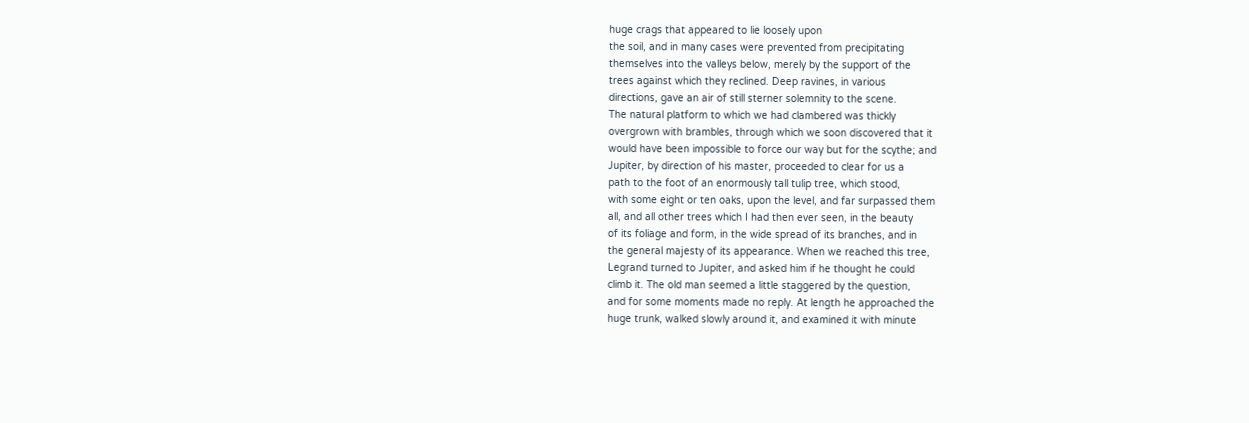huge crags that appeared to lie loosely upon
the soil, and in many cases were prevented from precipitating
themselves into the valleys below, merely by the support of the
trees against which they reclined. Deep ravines, in various
directions, gave an air of still sterner solemnity to the scene.
The natural platform to which we had clambered was thickly
overgrown with brambles, through which we soon discovered that it
would have been impossible to force our way but for the scythe; and
Jupiter, by direction of his master, proceeded to clear for us a
path to the foot of an enormously tall tulip tree, which stood,
with some eight or ten oaks, upon the level, and far surpassed them
all, and all other trees which I had then ever seen, in the beauty
of its foliage and form, in the wide spread of its branches, and in
the general majesty of its appearance. When we reached this tree,
Legrand turned to Jupiter, and asked him if he thought he could
climb it. The old man seemed a little staggered by the question,
and for some moments made no reply. At length he approached the
huge trunk, walked slowly around it, and examined it with minute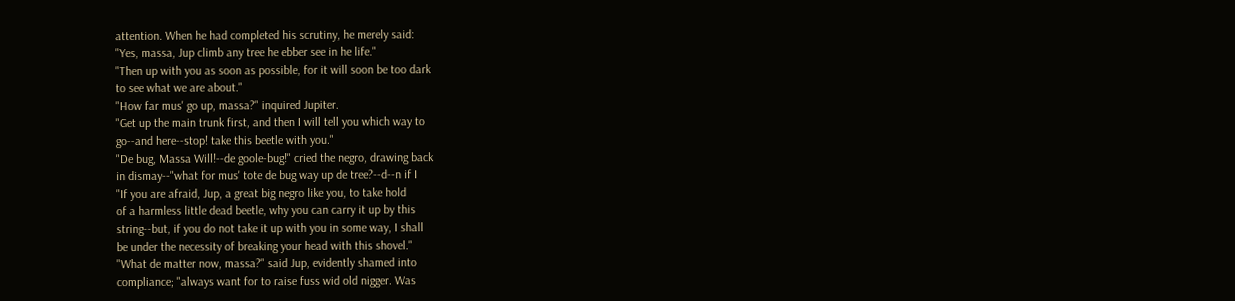attention. When he had completed his scrutiny, he merely said:
"Yes, massa, Jup climb any tree he ebber see in he life."
"Then up with you as soon as possible, for it will soon be too dark
to see what we are about."
"How far mus' go up, massa?" inquired Jupiter.
"Get up the main trunk first, and then I will tell you which way to
go--and here--stop! take this beetle with you."
"De bug, Massa Will!--de goole-bug!" cried the negro, drawing back
in dismay--"what for mus' tote de bug way up de tree?--d--n if I
"If you are afraid, Jup, a great big negro like you, to take hold
of a harmless little dead beetle, why you can carry it up by this
string--but, if you do not take it up with you in some way, I shall
be under the necessity of breaking your head with this shovel."
"What de matter now, massa?" said Jup, evidently shamed into
compliance; "always want for to raise fuss wid old nigger. Was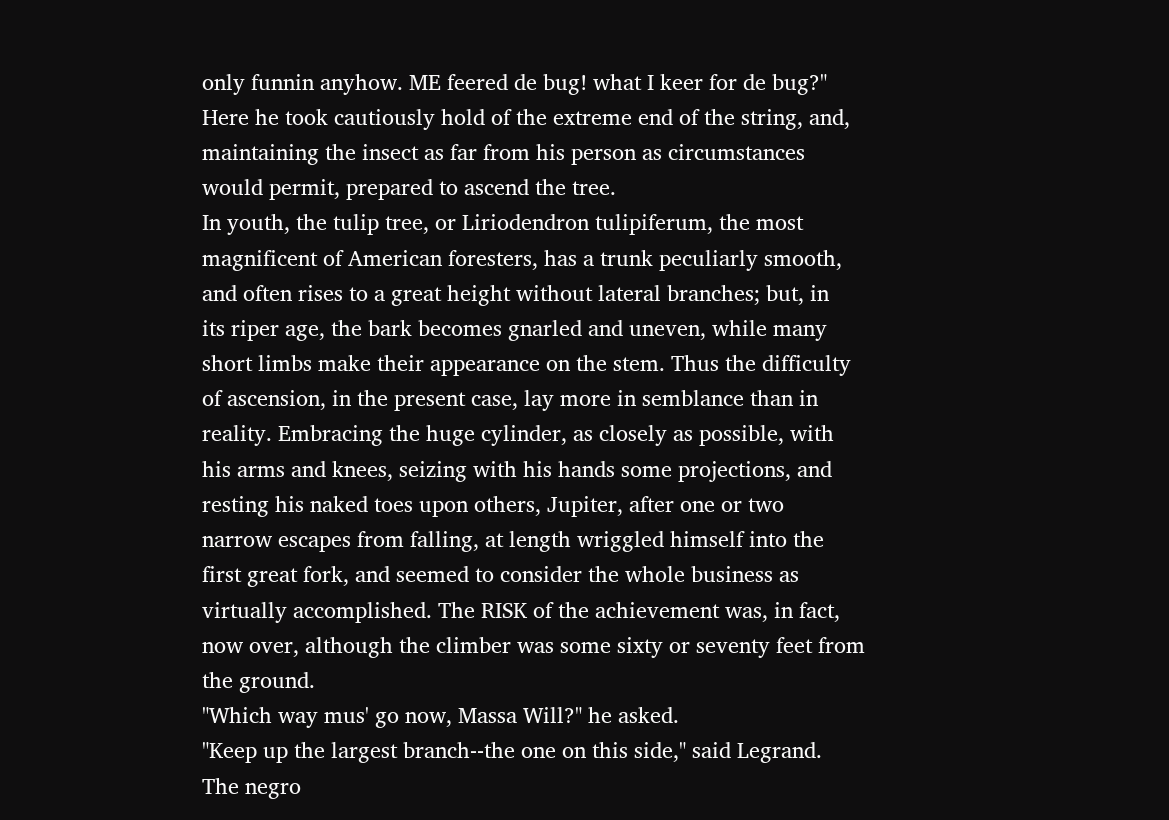only funnin anyhow. ME feered de bug! what I keer for de bug?"
Here he took cautiously hold of the extreme end of the string, and,
maintaining the insect as far from his person as circumstances
would permit, prepared to ascend the tree.
In youth, the tulip tree, or Liriodendron tulipiferum, the most
magnificent of American foresters, has a trunk peculiarly smooth,
and often rises to a great height without lateral branches; but, in
its riper age, the bark becomes gnarled and uneven, while many
short limbs make their appearance on the stem. Thus the difficulty
of ascension, in the present case, lay more in semblance than in
reality. Embracing the huge cylinder, as closely as possible, with
his arms and knees, seizing with his hands some projections, and
resting his naked toes upon others, Jupiter, after one or two
narrow escapes from falling, at length wriggled himself into the
first great fork, and seemed to consider the whole business as
virtually accomplished. The RISK of the achievement was, in fact,
now over, although the climber was some sixty or seventy feet from
the ground.
"Which way mus' go now, Massa Will?" he asked.
"Keep up the largest branch--the one on this side," said Legrand.
The negro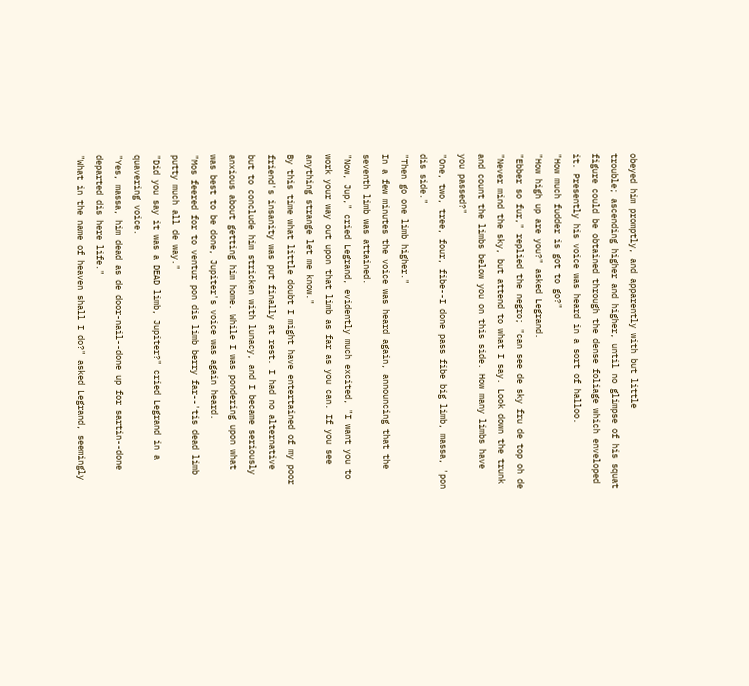obeyed him promptly, and apparently with but little
trouble; ascending higher and higher, until no glimpse of his squat
figure could be obtained through the dense foliage which enveloped
it. Presently his voice was heard in a sort of halloo.
"How much fudder is got to go?"
"How high up are you?" asked Legrand.
"Ebber so fur," replied the negro; "can see de sky fru de top oh de
"Never mind the sky, but attend to what I say. Look down the trunk
and count the limbs below you on this side. How many limbs have
you passed?"
"One, two, tree, four, fibe--I done pass fibe big limb, massa, 'pon
dis side."
"Then go one limb higher."
In a few minutes the voice was heard again, announcing that the
seventh limb was attained.
"Now, Jup," cried Legrand, evidently much excited, "I want you to
work your way out upon that limb as far as you can. If you see
anything strange let me know."
By this time what little doubt I might have entertained of my poor
friend's insanity was put finally at rest. I had no alternative
but to conclude him stricken with lunacy, and I became seriously
anxious about getting him home. While I was pondering upon what
was best to be done, Jupiter's voice was again heard.
"Mos feered for to ventur pon dis limb berry far--'tis dead limb
putty much all de way."
"Did you say it was a DEAD limb, Jupiter?" cried Legrand in a
quavering voice.
"Yes, massa, him dead as de door-nail--done up for sartin--done
departed dis here life."
"What in the name of heaven shall I do?" asked Legrand, seemingly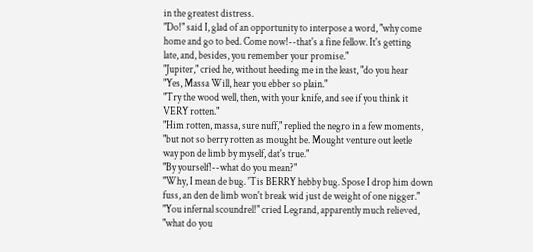in the greatest distress.
"Do!" said I, glad of an opportunity to interpose a word, "why come
home and go to bed. Come now!--that's a fine fellow. It's getting
late, and, besides, you remember your promise."
"Jupiter," cried he, without heeding me in the least, "do you hear
"Yes, Massa Will, hear you ebber so plain."
"Try the wood well, then, with your knife, and see if you think it
VERY rotten."
"Him rotten, massa, sure nuff," replied the negro in a few moments,
"but not so berry rotten as mought be. Mought venture out leetle
way pon de limb by myself, dat's true."
"By yourself!--what do you mean?"
"Why, I mean de bug. 'Tis BERRY hebby bug. Spose I drop him down
fuss, an den de limb won't break wid just de weight of one nigger."
"You infernal scoundrel!" cried Legrand, apparently much relieved,
"what do you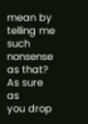mean by telling me such nonsense as that? As sure as
you drop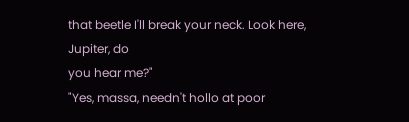that beetle I'll break your neck. Look here, Jupiter, do
you hear me?"
"Yes, massa, needn't hollo at poor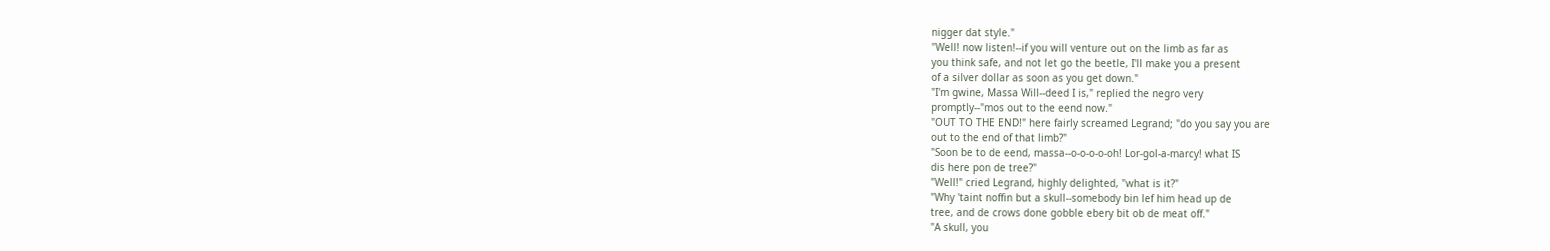nigger dat style."
"Well! now listen!--if you will venture out on the limb as far as
you think safe, and not let go the beetle, I'll make you a present
of a silver dollar as soon as you get down."
"I'm gwine, Massa Will--deed I is," replied the negro very
promptly--"mos out to the eend now."
"OUT TO THE END!" here fairly screamed Legrand; "do you say you are
out to the end of that limb?"
"Soon be to de eend, massa--o-o-o-o-oh! Lor-gol-a-marcy! what IS
dis here pon de tree?"
"Well!" cried Legrand, highly delighted, "what is it?"
"Why 'taint noffin but a skull--somebody bin lef him head up de
tree, and de crows done gobble ebery bit ob de meat off."
"A skull, you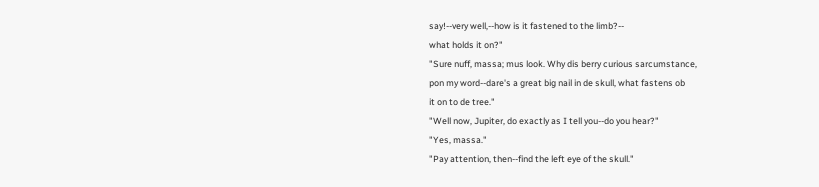say!--very well,--how is it fastened to the limb?--
what holds it on?"
"Sure nuff, massa; mus look. Why dis berry curious sarcumstance,
pon my word--dare's a great big nail in de skull, what fastens ob
it on to de tree."
"Well now, Jupiter, do exactly as I tell you--do you hear?"
"Yes, massa."
"Pay attention, then--find the left eye of the skull."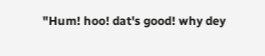"Hum! hoo! dat's good! why dey